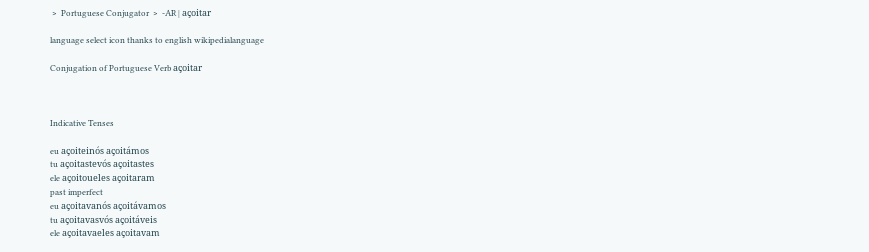﹥ Portuguese Conjugator ﹥ -AR | açoitar

language select icon thanks to english wikipedialanguage

Conjugation of Portuguese Verb açoitar



Indicative Tenses

eu açoiteinós açoitámos
tu açoitastevós açoitastes
ele açoitoueles açoitaram
past imperfect
eu açoitavanós açoitávamos
tu açoitavasvós açoitáveis
ele açoitavaeles açoitavam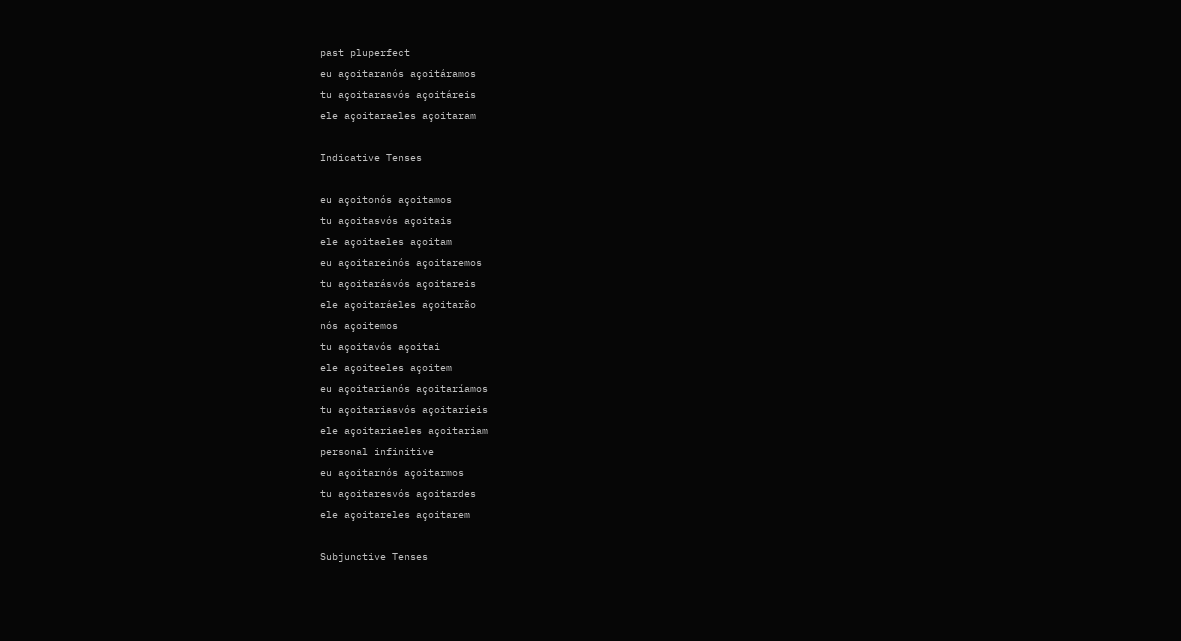past pluperfect
eu açoitaranós açoitáramos
tu açoitarasvós açoitáreis
ele açoitaraeles açoitaram

Indicative Tenses

eu açoitonós açoitamos
tu açoitasvós açoitais
ele açoitaeles açoitam
eu açoitareinós açoitaremos
tu açoitarásvós açoitareis
ele açoitaráeles açoitarão
nós açoitemos
tu açoitavós açoitai
ele açoiteeles açoitem
eu açoitarianós açoitaríamos
tu açoitariasvós açoitaríeis
ele açoitariaeles açoitariam
personal infinitive
eu açoitarnós açoitarmos
tu açoitaresvós açoitardes
ele açoitareles açoitarem

Subjunctive Tenses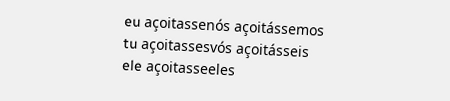eu açoitassenós açoitássemos
tu açoitassesvós açoitásseis
ele açoitasseeles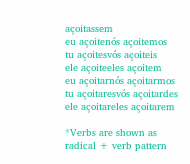açoitassem
eu açoitenós açoitemos
tu açoitesvós açoiteis
ele açoiteeles açoitem
eu açoitarnós açoitarmos
tu açoitaresvós açoitardes
ele açoitareles açoitarem

*Verbs are shown as radical + verb pattern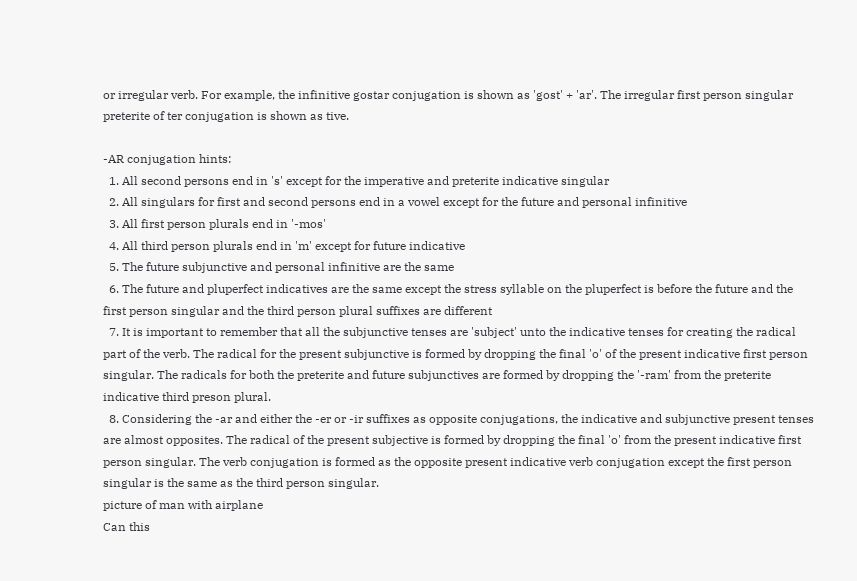or irregular verb. For example, the infinitive gostar conjugation is shown as 'gost' + 'ar'. The irregular first person singular preterite of ter conjugation is shown as tive.

-AR conjugation hints:
  1. All second persons end in 's' except for the imperative and preterite indicative singular
  2. All singulars for first and second persons end in a vowel except for the future and personal infinitive
  3. All first person plurals end in '-mos'
  4. All third person plurals end in 'm' except for future indicative
  5. The future subjunctive and personal infinitive are the same
  6. The future and pluperfect indicatives are the same except the stress syllable on the pluperfect is before the future and the first person singular and the third person plural suffixes are different
  7. It is important to remember that all the subjunctive tenses are 'subject' unto the indicative tenses for creating the radical part of the verb. The radical for the present subjunctive is formed by dropping the final 'o' of the present indicative first person singular. The radicals for both the preterite and future subjunctives are formed by dropping the '-ram' from the preterite indicative third preson plural.
  8. Considering the -ar and either the -er or -ir suffixes as opposite conjugations, the indicative and subjunctive present tenses are almost opposites. The radical of the present subjective is formed by dropping the final 'o' from the present indicative first person singular. The verb conjugation is formed as the opposite present indicative verb conjugation except the first person singular is the same as the third person singular.
picture of man with airplane
Can this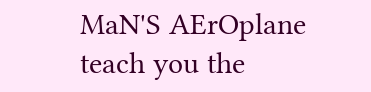MaN'S AErOplane teach you the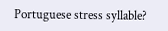Portuguese stress syllable?